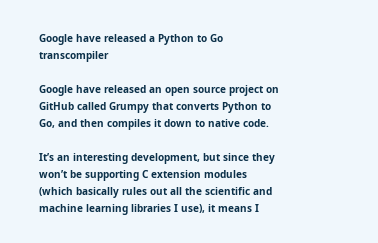Google have released a Python to Go transcompiler

Google have released an open source project on GitHub called Grumpy that converts Python to Go, and then compiles it down to native code.

It’s an interesting development, but since they won’t be supporting C extension modules (which basically rules out all the scientific and machine learning libraries I use), it means I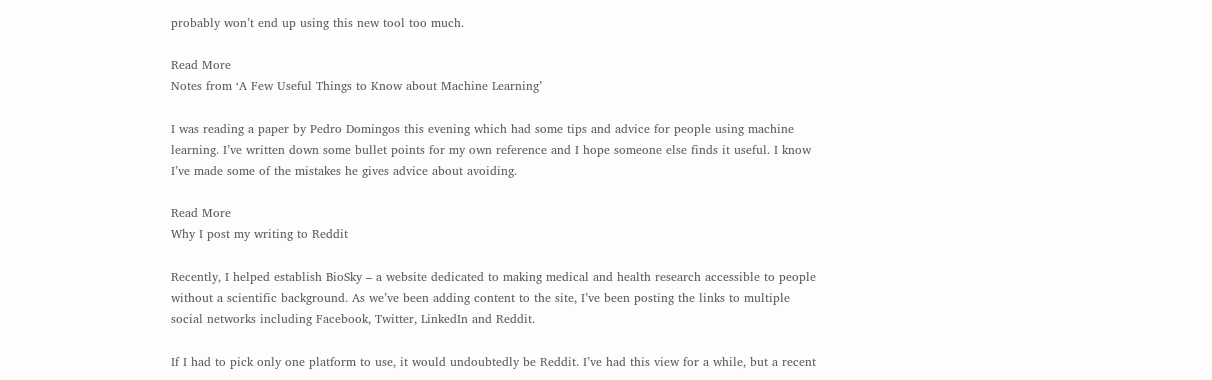probably won’t end up using this new tool too much.

Read More
Notes from ‘A Few Useful Things to Know about Machine Learning’

I was reading a paper by Pedro Domingos this evening which had some tips and advice for people using machine learning. I’ve written down some bullet points for my own reference and I hope someone else finds it useful. I know I’ve made some of the mistakes he gives advice about avoiding.

Read More
Why I post my writing to Reddit

Recently, I helped establish BioSky – a website dedicated to making medical and health research accessible to people without a scientific background. As we’ve been adding content to the site, I’ve been posting the links to multiple social networks including Facebook, Twitter, LinkedIn and Reddit.

If I had to pick only one platform to use, it would undoubtedly be Reddit. I’ve had this view for a while, but a recent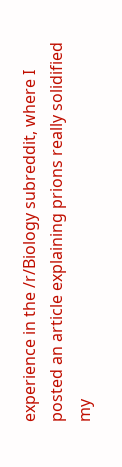experience in the /r/Biology subreddit, where I posted an article explaining prions really solidified my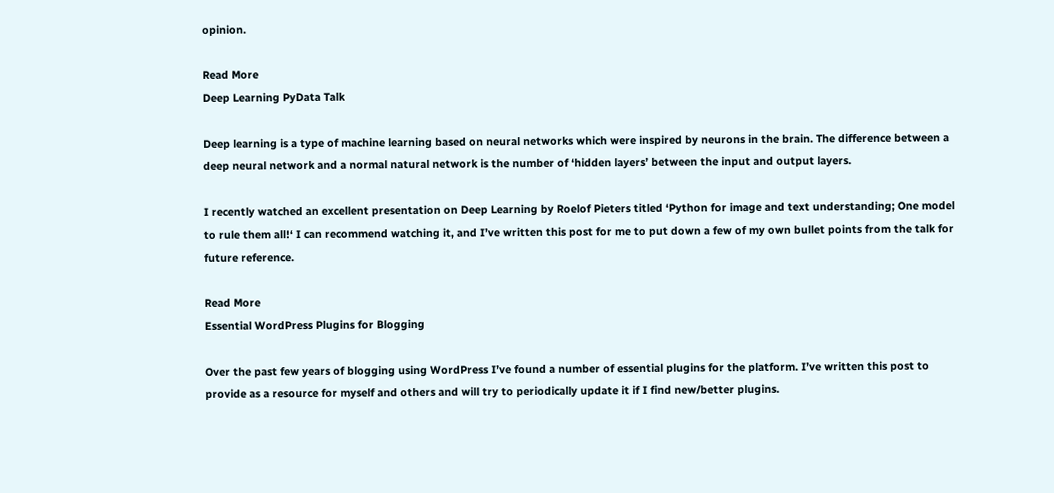opinion.

Read More
Deep Learning PyData Talk

Deep learning is a type of machine learning based on neural networks which were inspired by neurons in the brain. The difference between a deep neural network and a normal natural network is the number of ‘hidden layers’ between the input and output layers.

I recently watched an excellent presentation on Deep Learning by Roelof Pieters titled ‘Python for image and text understanding; One model to rule them all!‘ I can recommend watching it, and I’ve written this post for me to put down a few of my own bullet points from the talk for future reference.

Read More
Essential WordPress Plugins for Blogging

Over the past few years of blogging using WordPress I’ve found a number of essential plugins for the platform. I’ve written this post to provide as a resource for myself and others and will try to periodically update it if I find new/better plugins.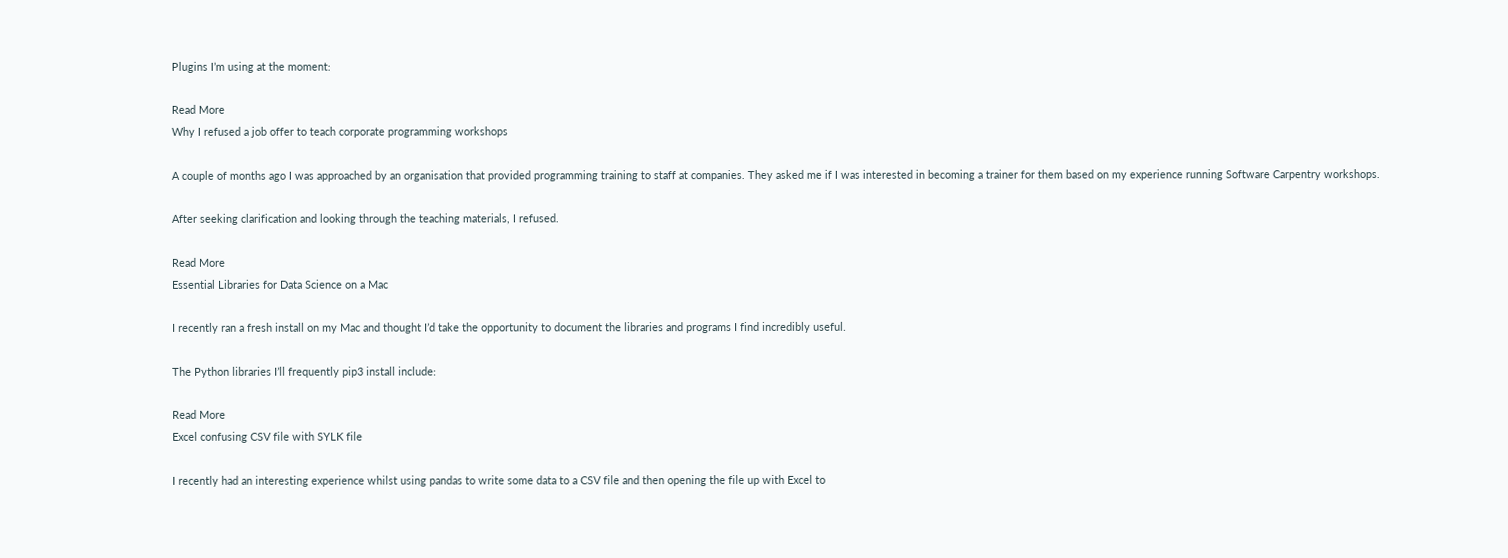Plugins I’m using at the moment:

Read More
Why I refused a job offer to teach corporate programming workshops

A couple of months ago I was approached by an organisation that provided programming training to staff at companies. They asked me if I was interested in becoming a trainer for them based on my experience running Software Carpentry workshops.

After seeking clarification and looking through the teaching materials, I refused.

Read More
Essential Libraries for Data Science on a Mac

I recently ran a fresh install on my Mac and thought I’d take the opportunity to document the libraries and programs I find incredibly useful.

The Python libraries I’ll frequently pip3 install include:

Read More
Excel confusing CSV file with SYLK file

I recently had an interesting experience whilst using pandas to write some data to a CSV file and then opening the file up with Excel to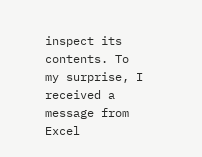inspect its contents. To my surprise, I received a message from Excel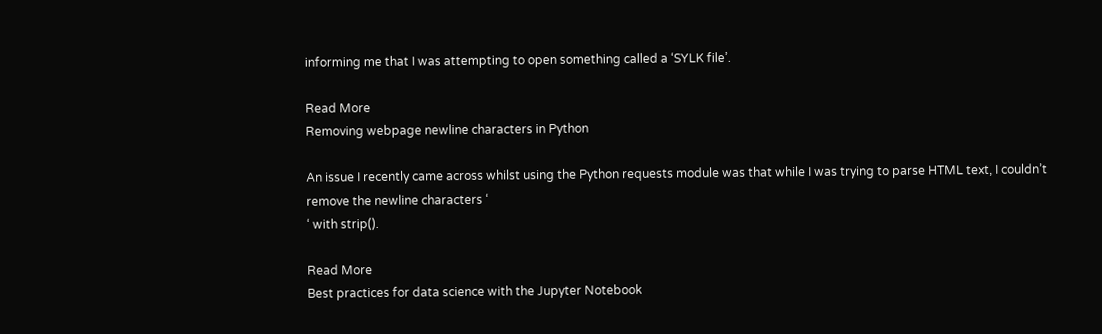informing me that I was attempting to open something called a ‘SYLK file’.

Read More
Removing webpage newline characters in Python

An issue I recently came across whilst using the Python requests module was that while I was trying to parse HTML text, I couldn’t remove the newline characters ‘
‘ with strip().

Read More
Best practices for data science with the Jupyter Notebook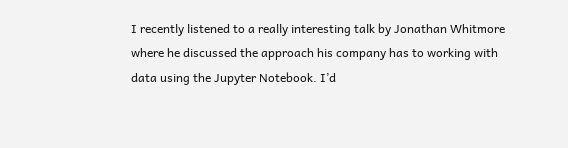I recently listened to a really interesting talk by Jonathan Whitmore where he discussed the approach his company has to working with data using the Jupyter Notebook. I’d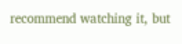recommend watching it, but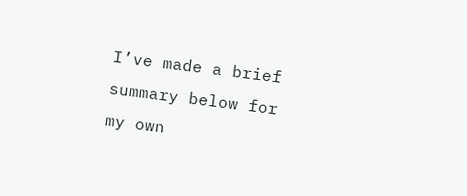I’ve made a brief summary below for my own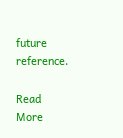future reference.

Read More